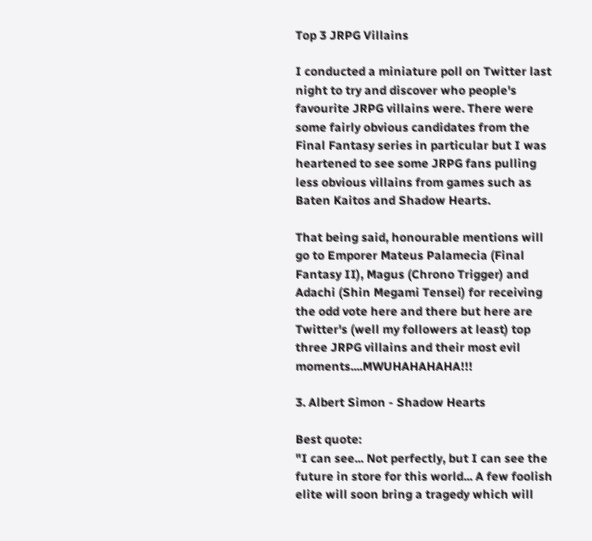Top 3 JRPG Villains

I conducted a miniature poll on Twitter last night to try and discover who people's favourite JRPG villains were. There were some fairly obvious candidates from the Final Fantasy series in particular but I was heartened to see some JRPG fans pulling less obvious villains from games such as Baten Kaitos and Shadow Hearts.

That being said, honourable mentions will go to Emporer Mateus Palamecia (Final Fantasy II), Magus (Chrono Trigger) and Adachi (Shin Megami Tensei) for receiving the odd vote here and there but here are Twitter's (well my followers at least) top three JRPG villains and their most evil moments....MWUHAHAHAHA!!!

3. Albert Simon - Shadow Hearts

Best quote:
"I can see... Not perfectly, but I can see the future in store for this world... A few foolish elite will soon bring a tragedy which will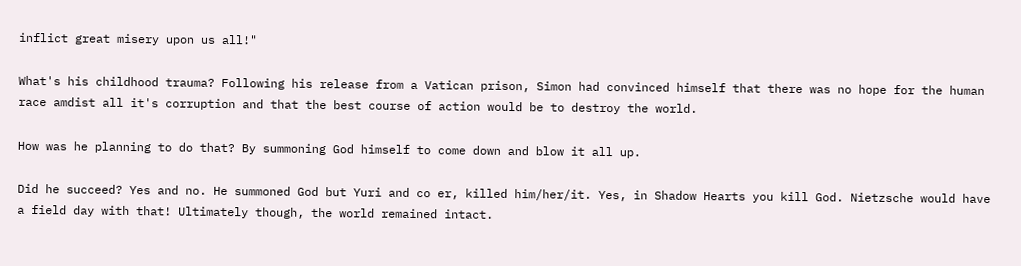inflict great misery upon us all!"

What's his childhood trauma? Following his release from a Vatican prison, Simon had convinced himself that there was no hope for the human race amdist all it's corruption and that the best course of action would be to destroy the world.

How was he planning to do that? By summoning God himself to come down and blow it all up.

Did he succeed? Yes and no. He summoned God but Yuri and co er, killed him/her/it. Yes, in Shadow Hearts you kill God. Nietzsche would have a field day with that! Ultimately though, the world remained intact.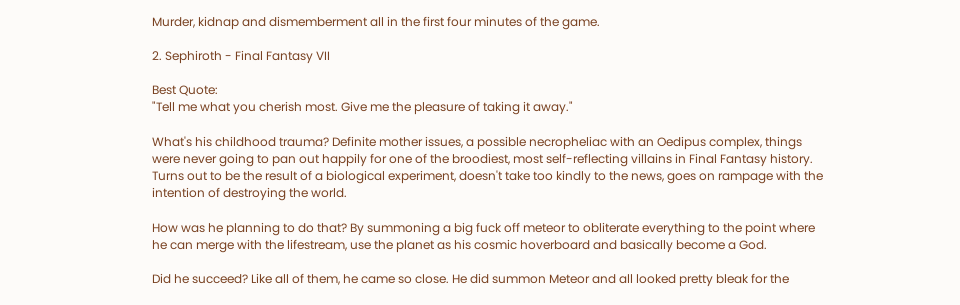Murder, kidnap and dismemberment all in the first four minutes of the game.

2. Sephiroth - Final Fantasy VII

Best Quote:
"Tell me what you cherish most. Give me the pleasure of taking it away."

What's his childhood trauma? Definite mother issues, a possible necropheliac with an Oedipus complex, things were never going to pan out happily for one of the broodiest, most self-reflecting villains in Final Fantasy history. Turns out to be the result of a biological experiment, doesn't take too kindly to the news, goes on rampage with the intention of destroying the world.

How was he planning to do that? By summoning a big fuck off meteor to obliterate everything to the point where he can merge with the lifestream, use the planet as his cosmic hoverboard and basically become a God.

Did he succeed? Like all of them, he came so close. He did summon Meteor and all looked pretty bleak for the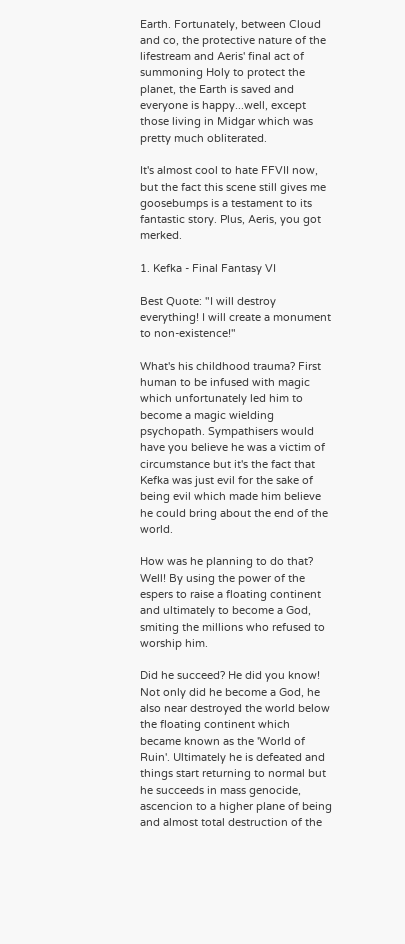Earth. Fortunately, between Cloud and co, the protective nature of the lifestream and Aeris' final act of summoning Holy to protect the planet, the Earth is saved and everyone is happy...well, except those living in Midgar which was pretty much obliterated.

It's almost cool to hate FFVII now, but the fact this scene still gives me goosebumps is a testament to its fantastic story. Plus, Aeris, you got merked.

1. Kefka - Final Fantasy VI

Best Quote: "I will destroy everything! I will create a monument to non-existence!"

What's his childhood trauma? First human to be infused with magic which unfortunately led him to become a magic wielding psychopath. Sympathisers would have you believe he was a victim of circumstance but it's the fact that Kefka was just evil for the sake of being evil which made him believe he could bring about the end of the world.

How was he planning to do that? Well! By using the power of the espers to raise a floating continent and ultimately to become a God, smiting the millions who refused to worship him.

Did he succeed? He did you know! Not only did he become a God, he also near destroyed the world below the floating continent which became known as the 'World of Ruin'. Ultimately he is defeated and things start returning to normal but he succeeds in mass genocide, ascencion to a higher plane of being and almost total destruction of the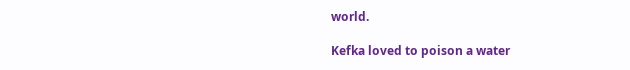world.

Kefka loved to poison a water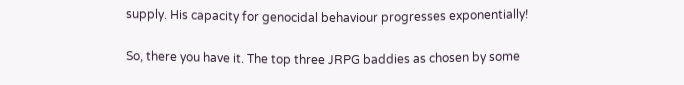supply. His capacity for genocidal behaviour progresses exponentially!

So, there you have it. The top three JRPG baddies as chosen by some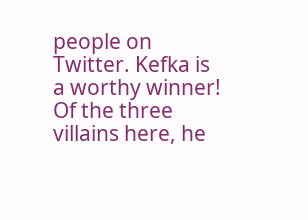people on Twitter. Kefka is a worthy winner! Of the three villains here, he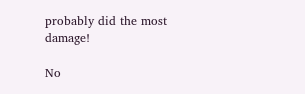probably did the most damage!

No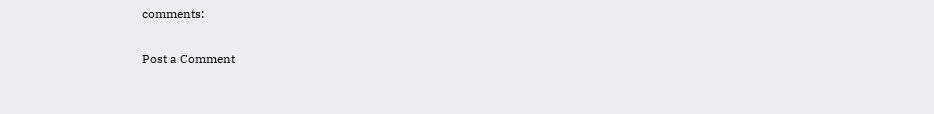comments:

Post a Comment